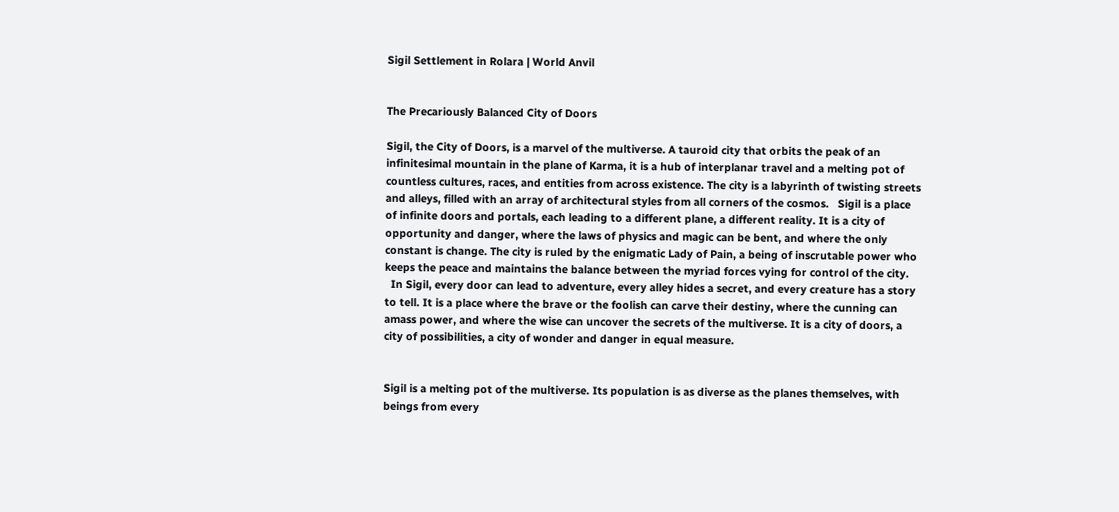Sigil Settlement in Rolara | World Anvil


The Precariously Balanced City of Doors

Sigil, the City of Doors, is a marvel of the multiverse. A tauroid city that orbits the peak of an infinitesimal mountain in the plane of Karma, it is a hub of interplanar travel and a melting pot of countless cultures, races, and entities from across existence. The city is a labyrinth of twisting streets and alleys, filled with an array of architectural styles from all corners of the cosmos.   Sigil is a place of infinite doors and portals, each leading to a different plane, a different reality. It is a city of opportunity and danger, where the laws of physics and magic can be bent, and where the only constant is change. The city is ruled by the enigmatic Lady of Pain, a being of inscrutable power who keeps the peace and maintains the balance between the myriad forces vying for control of the city.
  In Sigil, every door can lead to adventure, every alley hides a secret, and every creature has a story to tell. It is a place where the brave or the foolish can carve their destiny, where the cunning can amass power, and where the wise can uncover the secrets of the multiverse. It is a city of doors, a city of possibilities, a city of wonder and danger in equal measure.


Sigil is a melting pot of the multiverse. Its population is as diverse as the planes themselves, with beings from every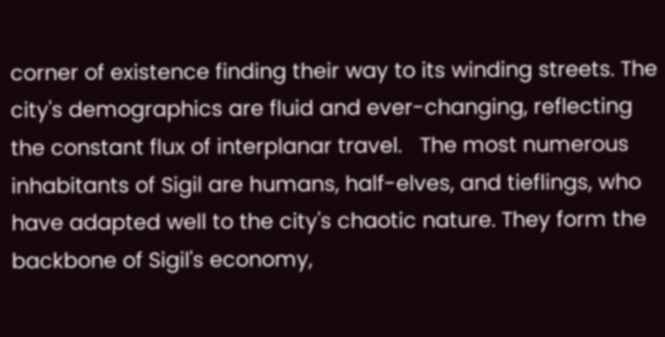corner of existence finding their way to its winding streets. The city's demographics are fluid and ever-changing, reflecting the constant flux of interplanar travel.   The most numerous inhabitants of Sigil are humans, half-elves, and tieflings, who have adapted well to the city's chaotic nature. They form the backbone of Sigil's economy,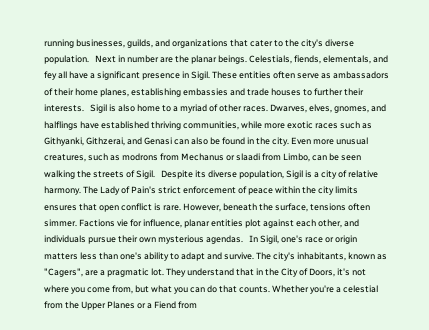running businesses, guilds, and organizations that cater to the city's diverse population.   Next in number are the planar beings. Celestials, fiends, elementals, and fey all have a significant presence in Sigil. These entities often serve as ambassadors of their home planes, establishing embassies and trade houses to further their interests.   Sigil is also home to a myriad of other races. Dwarves, elves, gnomes, and halflings have established thriving communities, while more exotic races such as Githyanki, Githzerai, and Genasi can also be found in the city. Even more unusual creatures, such as modrons from Mechanus or slaadi from Limbo, can be seen walking the streets of Sigil.   Despite its diverse population, Sigil is a city of relative harmony. The Lady of Pain's strict enforcement of peace within the city limits ensures that open conflict is rare. However, beneath the surface, tensions often simmer. Factions vie for influence, planar entities plot against each other, and individuals pursue their own mysterious agendas.   In Sigil, one's race or origin matters less than one's ability to adapt and survive. The city's inhabitants, known as "Cagers", are a pragmatic lot. They understand that in the City of Doors, it's not where you come from, but what you can do that counts. Whether you're a celestial from the Upper Planes or a Fiend from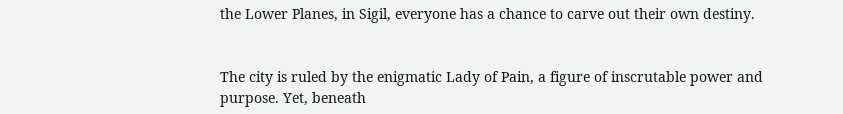the Lower Planes, in Sigil, everyone has a chance to carve out their own destiny.


The city is ruled by the enigmatic Lady of Pain, a figure of inscrutable power and purpose. Yet, beneath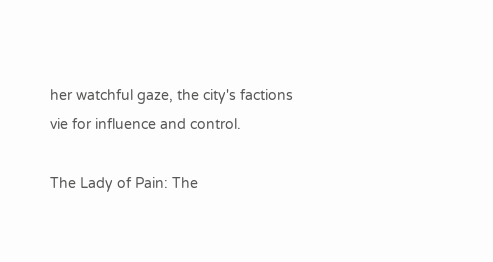her watchful gaze, the city's factions vie for influence and control.

The Lady of Pain: The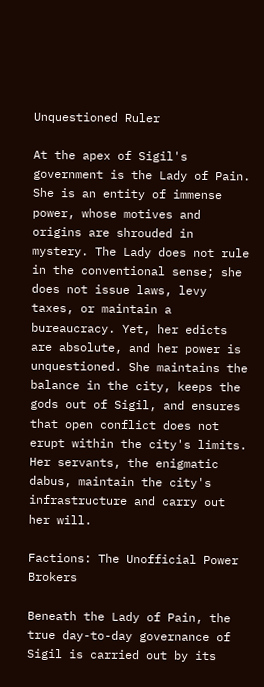Unquestioned Ruler

At the apex of Sigil's government is the Lady of Pain. She is an entity of immense power, whose motives and origins are shrouded in mystery. The Lady does not rule in the conventional sense; she does not issue laws, levy taxes, or maintain a bureaucracy. Yet, her edicts are absolute, and her power is unquestioned. She maintains the balance in the city, keeps the gods out of Sigil, and ensures that open conflict does not erupt within the city's limits. Her servants, the enigmatic dabus, maintain the city's infrastructure and carry out her will.

Factions: The Unofficial Power Brokers

Beneath the Lady of Pain, the true day-to-day governance of Sigil is carried out by its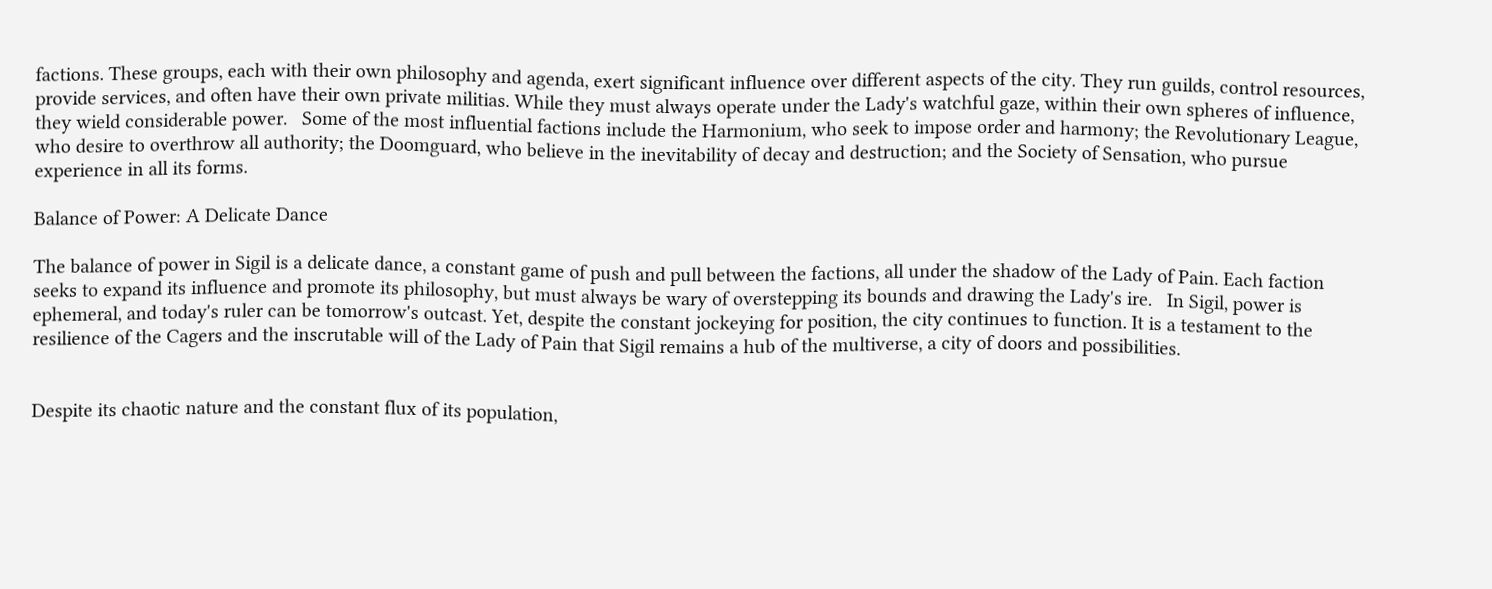factions. These groups, each with their own philosophy and agenda, exert significant influence over different aspects of the city. They run guilds, control resources, provide services, and often have their own private militias. While they must always operate under the Lady's watchful gaze, within their own spheres of influence, they wield considerable power.   Some of the most influential factions include the Harmonium, who seek to impose order and harmony; the Revolutionary League, who desire to overthrow all authority; the Doomguard, who believe in the inevitability of decay and destruction; and the Society of Sensation, who pursue experience in all its forms.

Balance of Power: A Delicate Dance

The balance of power in Sigil is a delicate dance, a constant game of push and pull between the factions, all under the shadow of the Lady of Pain. Each faction seeks to expand its influence and promote its philosophy, but must always be wary of overstepping its bounds and drawing the Lady's ire.   In Sigil, power is ephemeral, and today's ruler can be tomorrow's outcast. Yet, despite the constant jockeying for position, the city continues to function. It is a testament to the resilience of the Cagers and the inscrutable will of the Lady of Pain that Sigil remains a hub of the multiverse, a city of doors and possibilities.


Despite its chaotic nature and the constant flux of its population,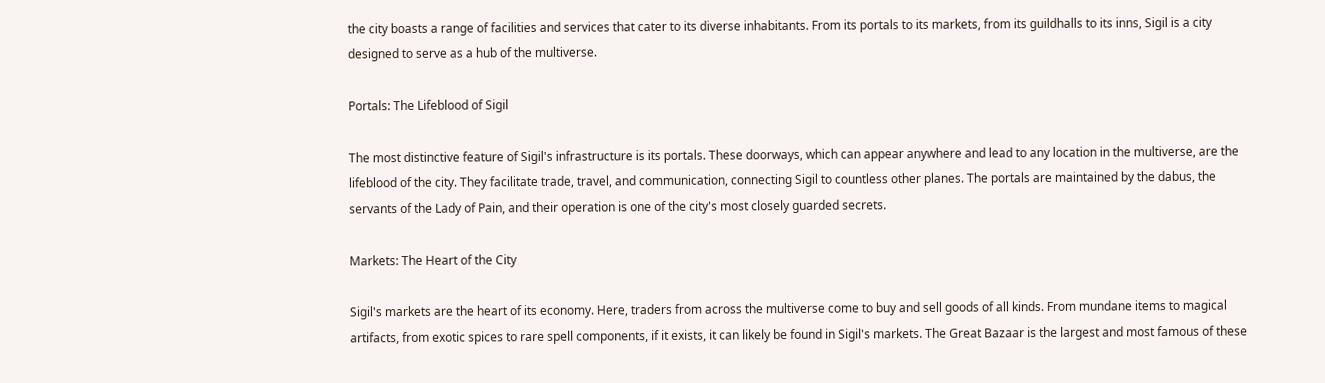the city boasts a range of facilities and services that cater to its diverse inhabitants. From its portals to its markets, from its guildhalls to its inns, Sigil is a city designed to serve as a hub of the multiverse.

Portals: The Lifeblood of Sigil

The most distinctive feature of Sigil's infrastructure is its portals. These doorways, which can appear anywhere and lead to any location in the multiverse, are the lifeblood of the city. They facilitate trade, travel, and communication, connecting Sigil to countless other planes. The portals are maintained by the dabus, the servants of the Lady of Pain, and their operation is one of the city's most closely guarded secrets.

Markets: The Heart of the City

Sigil's markets are the heart of its economy. Here, traders from across the multiverse come to buy and sell goods of all kinds. From mundane items to magical artifacts, from exotic spices to rare spell components, if it exists, it can likely be found in Sigil's markets. The Great Bazaar is the largest and most famous of these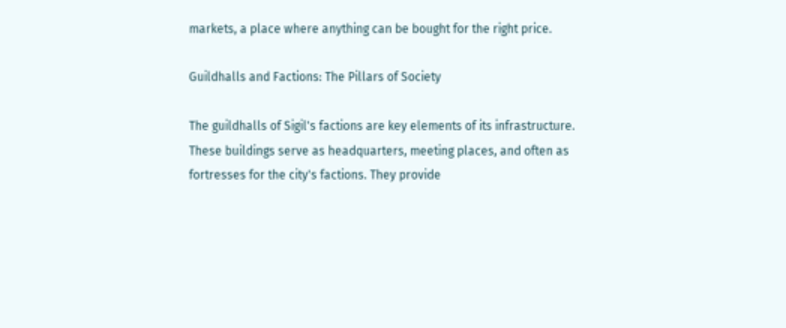markets, a place where anything can be bought for the right price.

Guildhalls and Factions: The Pillars of Society

The guildhalls of Sigil's factions are key elements of its infrastructure. These buildings serve as headquarters, meeting places, and often as fortresses for the city's factions. They provide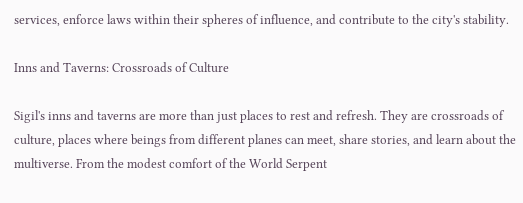services, enforce laws within their spheres of influence, and contribute to the city's stability.

Inns and Taverns: Crossroads of Culture

Sigil's inns and taverns are more than just places to rest and refresh. They are crossroads of culture, places where beings from different planes can meet, share stories, and learn about the multiverse. From the modest comfort of the World Serpent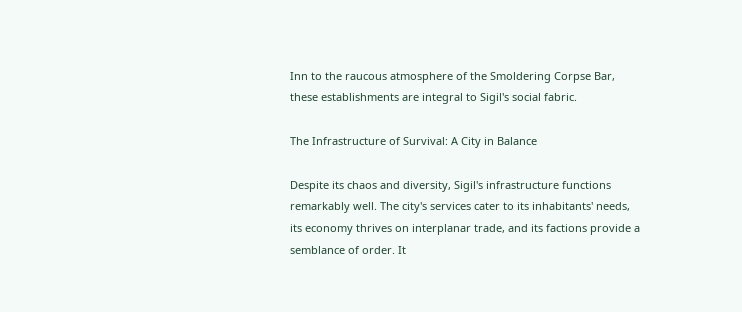Inn to the raucous atmosphere of the Smoldering Corpse Bar, these establishments are integral to Sigil's social fabric.

The Infrastructure of Survival: A City in Balance

Despite its chaos and diversity, Sigil's infrastructure functions remarkably well. The city's services cater to its inhabitants' needs, its economy thrives on interplanar trade, and its factions provide a semblance of order. It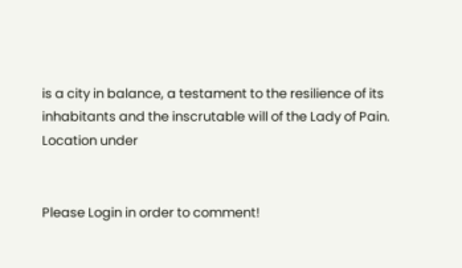is a city in balance, a testament to the resilience of its inhabitants and the inscrutable will of the Lady of Pain.
Location under


Please Login in order to comment!